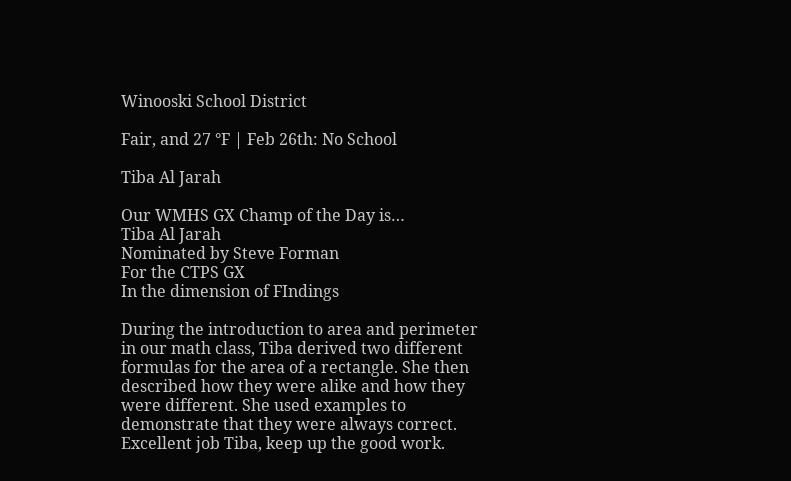Winooski School District

Fair, and 27 °F | Feb 26th: No School

Tiba Al Jarah

Our WMHS GX Champ of the Day is…
Tiba Al Jarah
Nominated by Steve Forman
For the CTPS GX
In the dimension of FIndings

During the introduction to area and perimeter in our math class, Tiba derived two different formulas for the area of a rectangle. She then described how they were alike and how they were different. She used examples to demonstrate that they were always correct. Excellent job Tiba, keep up the good work.